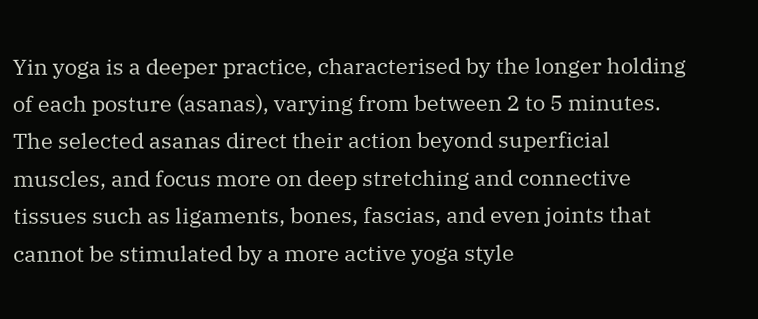Yin yoga is a deeper practice, characterised by the longer holding of each posture (asanas), varying from between 2 to 5 minutes. The selected asanas direct their action beyond superficial muscles, and focus more on deep stretching and connective tissues such as ligaments, bones, fascias, and even joints that cannot be stimulated by a more active yoga style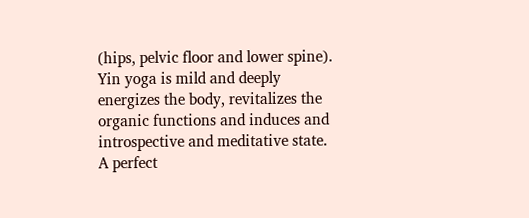(hips, pelvic floor and lower spine). Yin yoga is mild and deeply energizes the body, revitalizes the organic functions and induces and introspective and meditative state. A perfect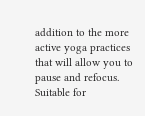addition to the more active yoga practices that will allow you to pause and refocus. Suitable for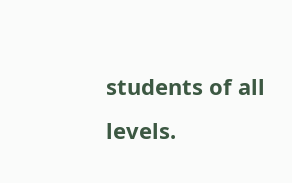students of all levels.